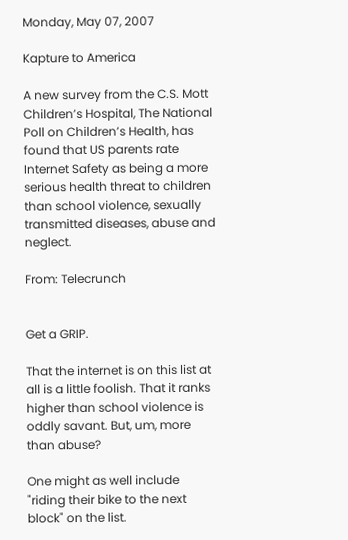Monday, May 07, 2007

Kapture to America

A new survey from the C.S. Mott Children’s Hospital, The National Poll on Children’s Health, has found that US parents rate Internet Safety as being a more serious health threat to children than school violence, sexually transmitted diseases, abuse and neglect.

From: Telecrunch


Get a GRIP.

That the internet is on this list at all is a little foolish. That it ranks higher than school violence is oddly savant. But, um, more than abuse?

One might as well include "riding their bike to the next block" on the list.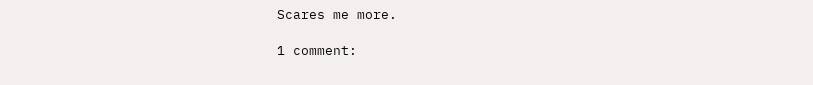Scares me more.

1 comment: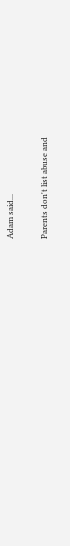Adam said...

Parents don't list abuse and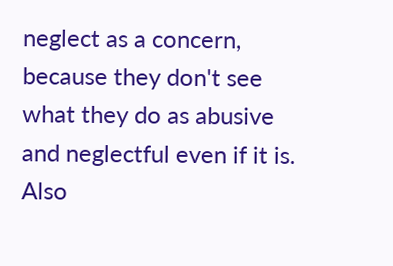neglect as a concern, because they don't see what they do as abusive and neglectful even if it is.
Also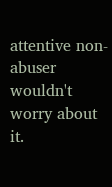attentive non-abuser wouldn't worry about it.